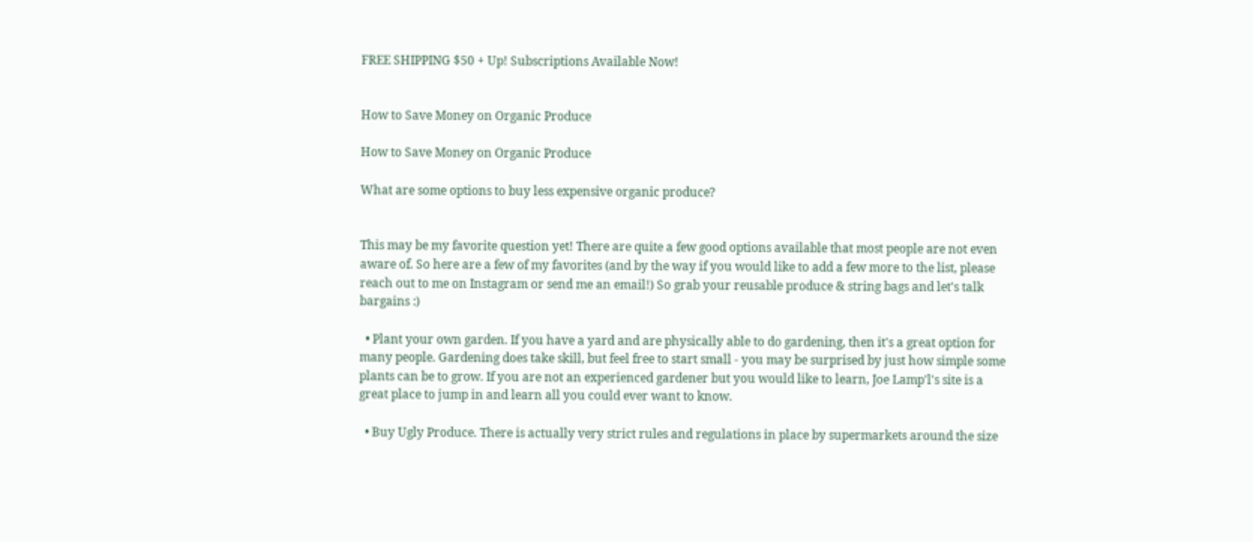FREE SHIPPING $50 + Up! Subscriptions Available Now!


How to Save Money on Organic Produce

How to Save Money on Organic Produce

What are some options to buy less expensive organic produce?


This may be my favorite question yet! There are quite a few good options available that most people are not even aware of. So here are a few of my favorites (and by the way if you would like to add a few more to the list, please reach out to me on Instagram or send me an email!) So grab your reusable produce & string bags and let's talk bargains :)

  • Plant your own garden. If you have a yard and are physically able to do gardening, then it's a great option for many people. Gardening does take skill, but feel free to start small - you may be surprised by just how simple some plants can be to grow. If you are not an experienced gardener but you would like to learn, Joe Lamp'l's site is a great place to jump in and learn all you could ever want to know.

  • Buy Ugly Produce. There is actually very strict rules and regulations in place by supermarkets around the size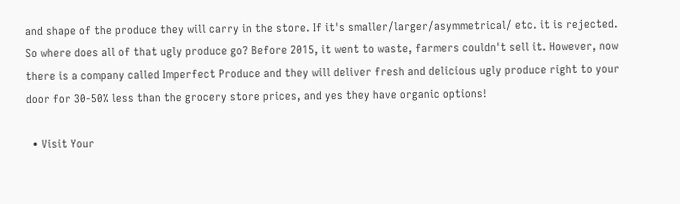and shape of the produce they will carry in the store. If it's smaller/larger/asymmetrical/ etc. it is rejected. So where does all of that ugly produce go? Before 2015, it went to waste, farmers couldn't sell it. However, now there is a company called Imperfect Produce and they will deliver fresh and delicious ugly produce right to your door for 30-50% less than the grocery store prices, and yes they have organic options!

  • Visit Your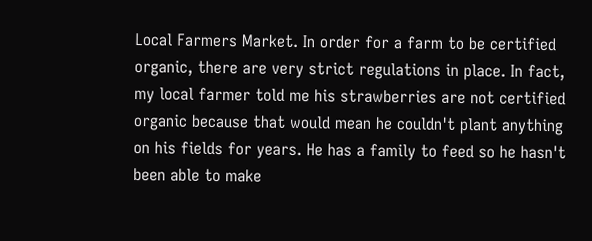Local Farmers Market. In order for a farm to be certified organic, there are very strict regulations in place. In fact, my local farmer told me his strawberries are not certified organic because that would mean he couldn't plant anything on his fields for years. He has a family to feed so he hasn't been able to make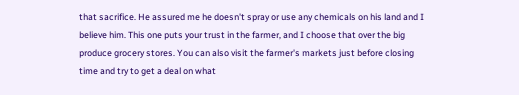that sacrifice. He assured me he doesn't spray or use any chemicals on his land and I believe him. This one puts your trust in the farmer, and I choose that over the big produce grocery stores. You can also visit the farmer's markets just before closing time and try to get a deal on what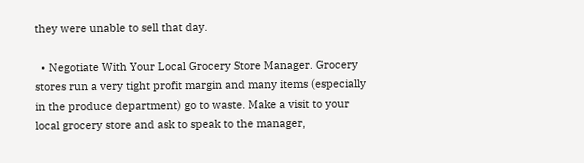they were unable to sell that day.

  • Negotiate With Your Local Grocery Store Manager. Grocery stores run a very tight profit margin and many items (especially in the produce department) go to waste. Make a visit to your local grocery store and ask to speak to the manager,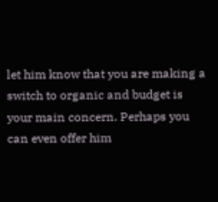let him know that you are making a switch to organic and budget is your main concern. Perhaps you can even offer him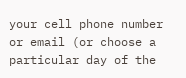your cell phone number or email (or choose a particular day of the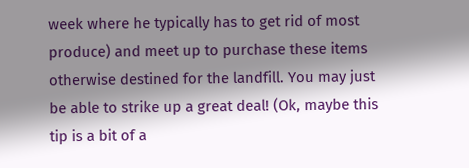week where he typically has to get rid of most produce) and meet up to purchase these items otherwise destined for the landfill. You may just be able to strike up a great deal! (Ok, maybe this tip is a bit of a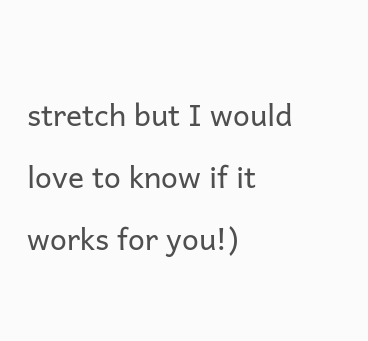stretch but I would love to know if it works for you!)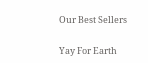Our Best Sellers

Yay For Earth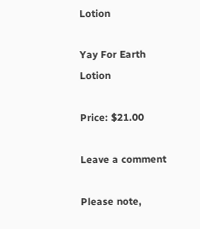Lotion

Yay For Earth Lotion

Price: $21.00

Leave a comment

Please note,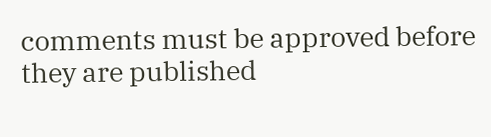comments must be approved before they are published